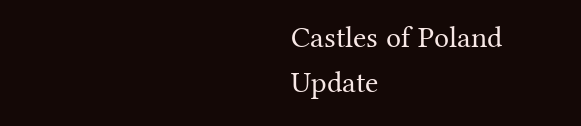Castles of Poland
Update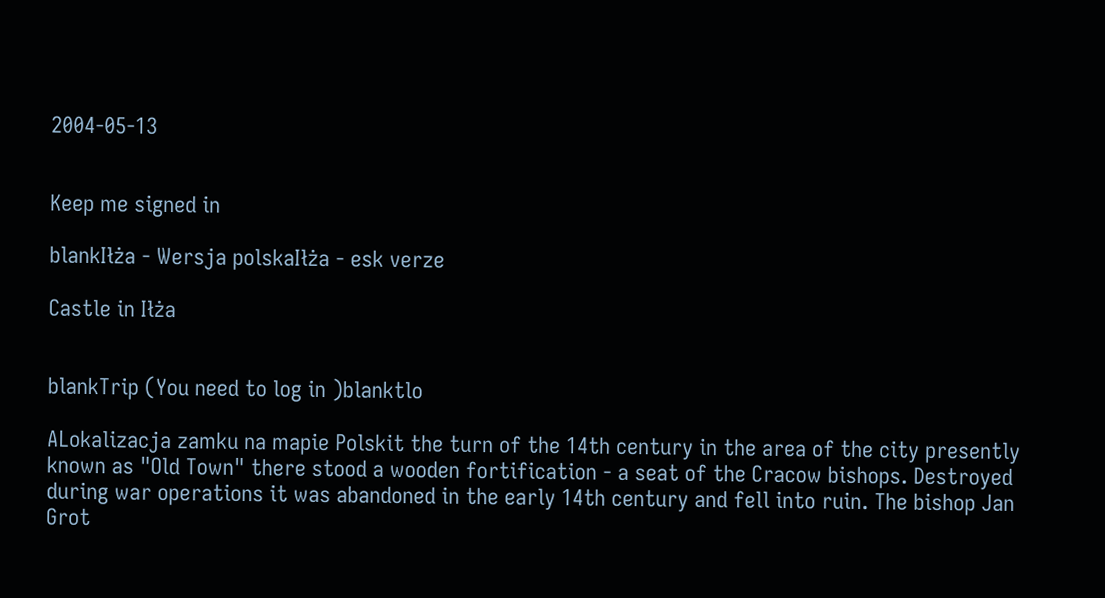2004-05-13


Keep me signed in

blankIłża - Wersja polskaIłża - esk verze

Castle in Iłża


blankTrip (You need to log in )blanktlo

ALokalizacja zamku na mapie Polskit the turn of the 14th century in the area of the city presently known as "Old Town" there stood a wooden fortification - a seat of the Cracow bishops. Destroyed during war operations it was abandoned in the early 14th century and fell into ruin. The bishop Jan Grot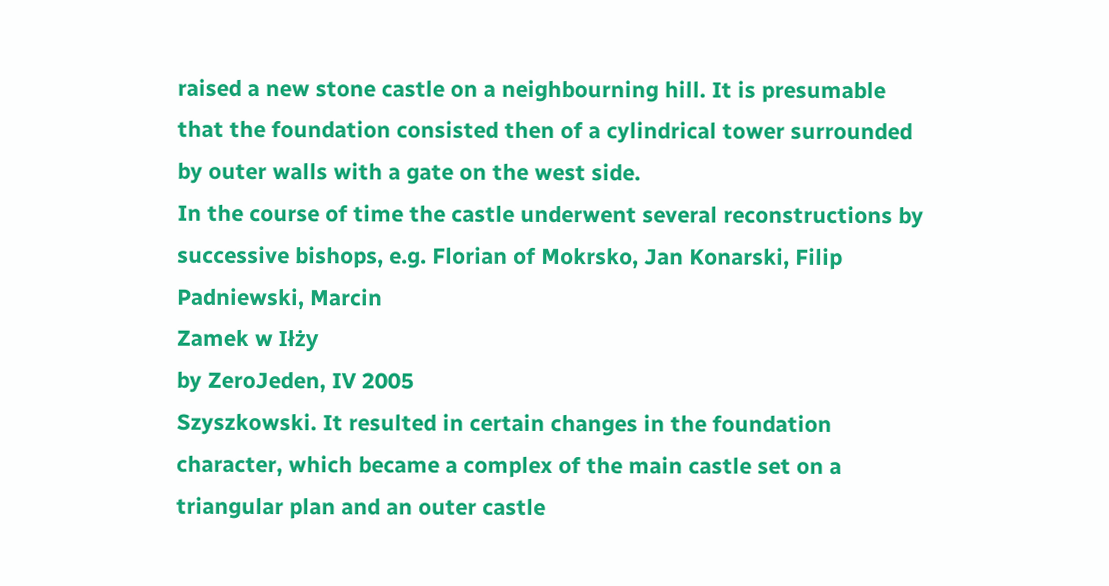raised a new stone castle on a neighbourning hill. It is presumable that the foundation consisted then of a cylindrical tower surrounded by outer walls with a gate on the west side.
In the course of time the castle underwent several reconstructions by successive bishops, e.g. Florian of Mokrsko, Jan Konarski, Filip Padniewski, Marcin
Zamek w Iłży
by ZeroJeden, IV 2005
Szyszkowski. It resulted in certain changes in the foundation character, which became a complex of the main castle set on a triangular plan and an outer castle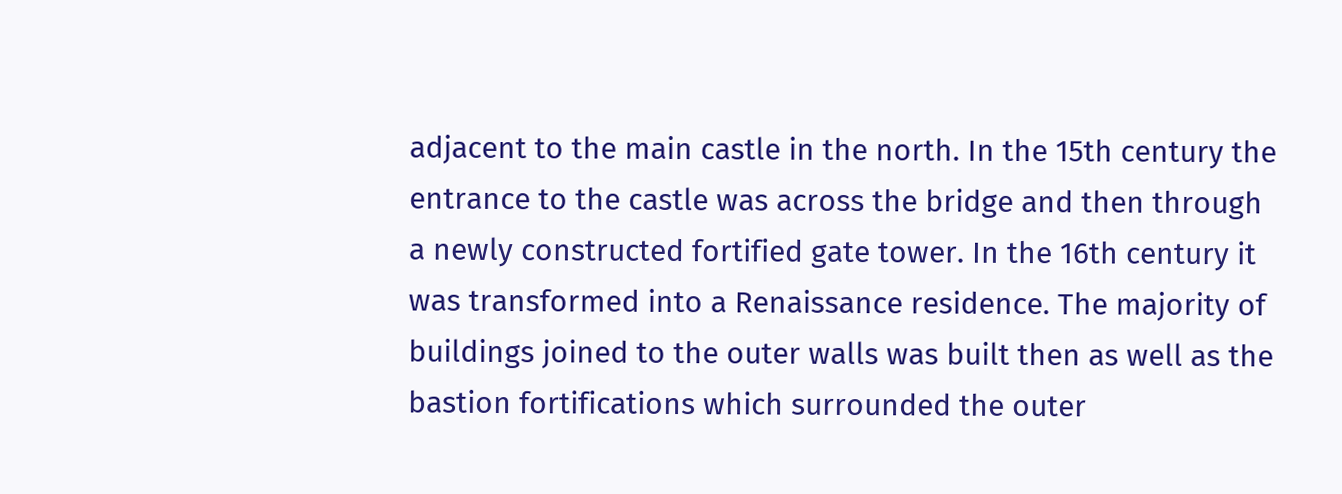adjacent to the main castle in the north. In the 15th century the entrance to the castle was across the bridge and then through a newly constructed fortified gate tower. In the 16th century it was transformed into a Renaissance residence. The majority of buildings joined to the outer walls was built then as well as the bastion fortifications which surrounded the outer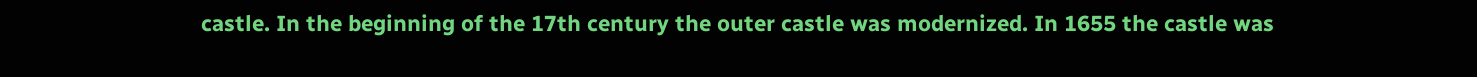castle. In the beginning of the 17th century the outer castle was modernized. In 1655 the castle was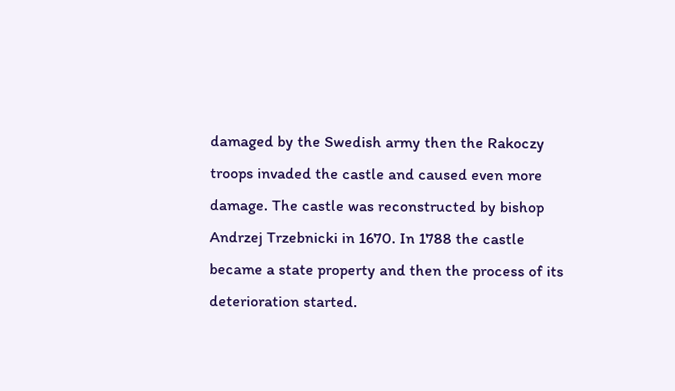damaged by the Swedish army then the Rakoczy troops invaded the castle and caused even more damage. The castle was reconstructed by bishop Andrzej Trzebnicki in 1670. In 1788 the castle became a state property and then the process of its deterioration started.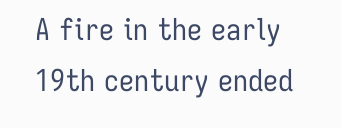A fire in the early 19th century ended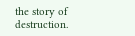the story of destruction.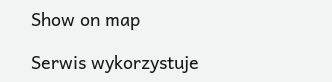Show on map

Serwis wykorzystuje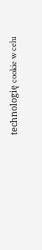technologię cookie w celu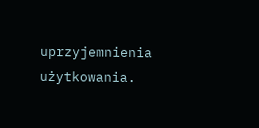uprzyjemnienia użytkowania.